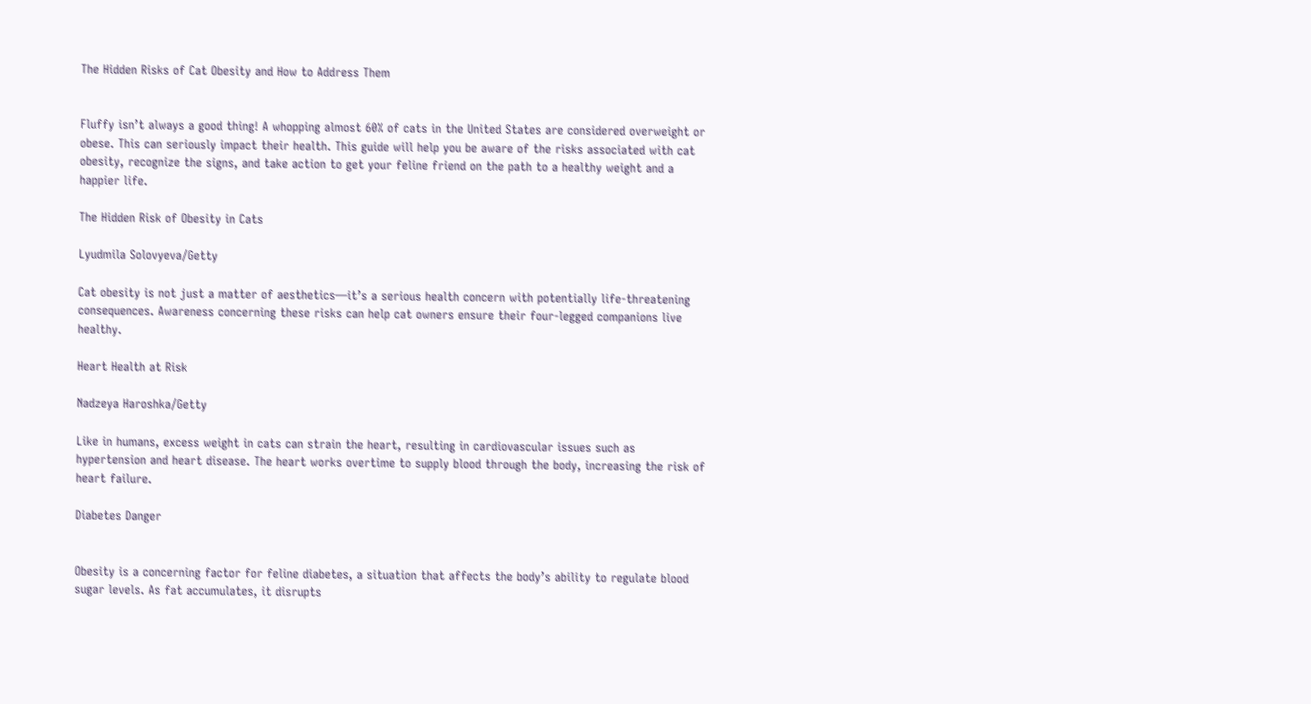The Hidden Risks of Cat Obesity and How to Address Them


Fluffy isn’t always a good thing! A whopping almost 60% of cats in the United States are considered overweight or obese. This can seriously impact their health. This guide will help you be aware of the risks associated with cat obesity, recognize the signs, and take action to get your feline friend on the path to a healthy weight and a happier life.

The Hidden Risk of Obesity in Cats

Lyudmila Solovyeva/Getty

Cat obesity is not just a matter of aesthetics—it’s a serious health concern with potentially life-threatening consequences. Awareness concerning these risks can help cat owners ensure their four-legged companions live healthy.

Heart Health at Risk

Nadzeya Haroshka/Getty

Like in humans, excess weight in cats can strain the heart, resulting in cardiovascular issues such as hypertension and heart disease. The heart works overtime to supply blood through the body, increasing the risk of heart failure.

Diabetes Danger


Obesity is a concerning factor for feline diabetes, a situation that affects the body’s ability to regulate blood sugar levels. As fat accumulates, it disrupts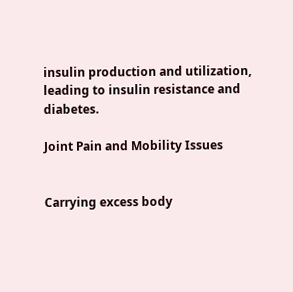insulin production and utilization, leading to insulin resistance and diabetes.

Joint Pain and Mobility Issues


Carrying excess body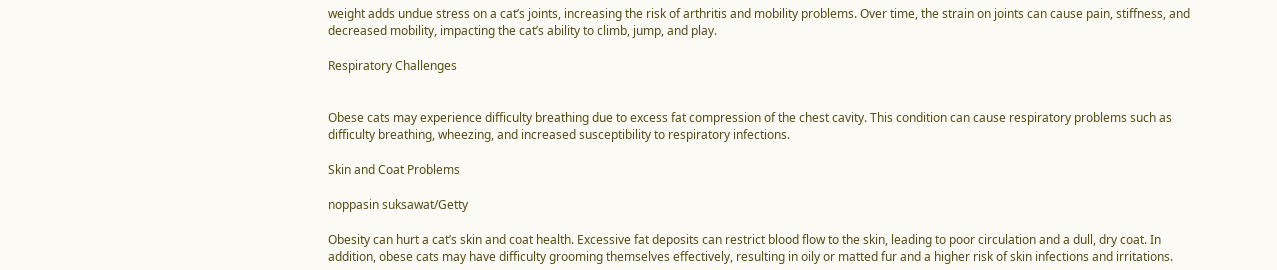weight adds undue stress on a cat’s joints, increasing the risk of arthritis and mobility problems. Over time, the strain on joints can cause pain, stiffness, and decreased mobility, impacting the cat’s ability to climb, jump, and play.

Respiratory Challenges


Obese cats may experience difficulty breathing due to excess fat compression of the chest cavity. This condition can cause respiratory problems such as difficulty breathing, wheezing, and increased susceptibility to respiratory infections.

Skin and Coat Problems

noppasin suksawat/Getty

Obesity can hurt a cat’s skin and coat health. Excessive fat deposits can restrict blood flow to the skin, leading to poor circulation and a dull, dry coat. In addition, obese cats may have difficulty grooming themselves effectively, resulting in oily or matted fur and a higher risk of skin infections and irritations.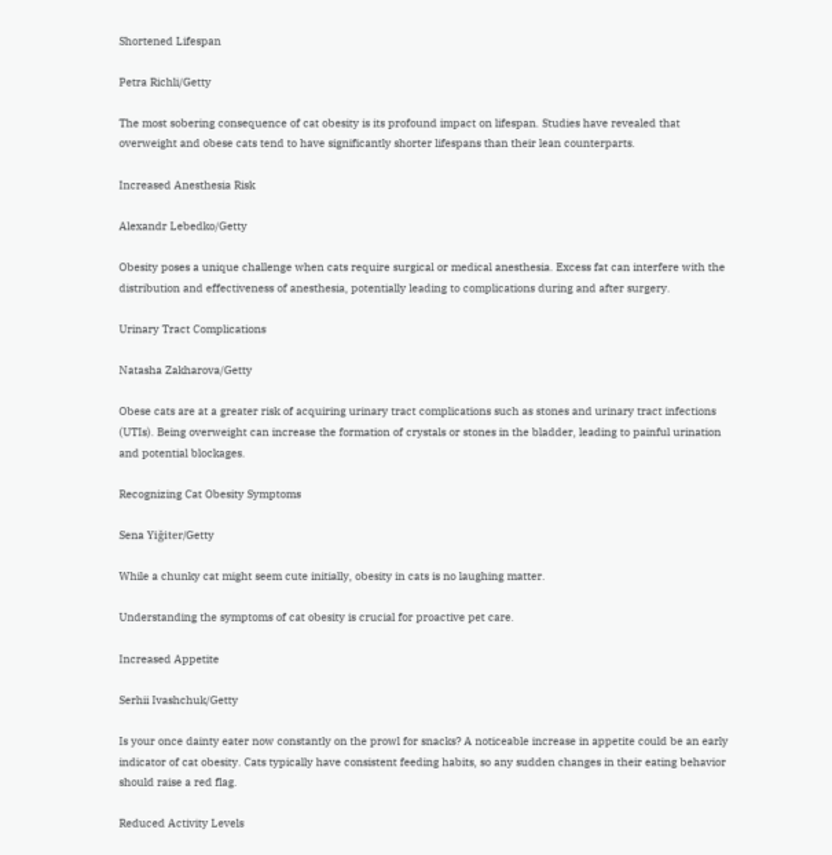Shortened Lifespan

Petra Richli/Getty

The most sobering consequence of cat obesity is its profound impact on lifespan. Studies have revealed that overweight and obese cats tend to have significantly shorter lifespans than their lean counterparts.

Increased Anesthesia Risk

Alexandr Lebedko/Getty

Obesity poses a unique challenge when cats require surgical or medical anesthesia. Excess fat can interfere with the distribution and effectiveness of anesthesia, potentially leading to complications during and after surgery.

Urinary Tract Complications

Natasha Zakharova/Getty

Obese cats are at a greater risk of acquiring urinary tract complications such as stones and urinary tract infections (UTIs). Being overweight can increase the formation of crystals or stones in the bladder, leading to painful urination and potential blockages.

Recognizing Cat Obesity Symptoms

Sena Yiğiter/Getty

While a chunky cat might seem cute initially, obesity in cats is no laughing matter.

Understanding the symptoms of cat obesity is crucial for proactive pet care.

Increased Appetite

Serhii Ivashchuk/Getty

Is your once dainty eater now constantly on the prowl for snacks? A noticeable increase in appetite could be an early indicator of cat obesity. Cats typically have consistent feeding habits, so any sudden changes in their eating behavior should raise a red flag.

Reduced Activity Levels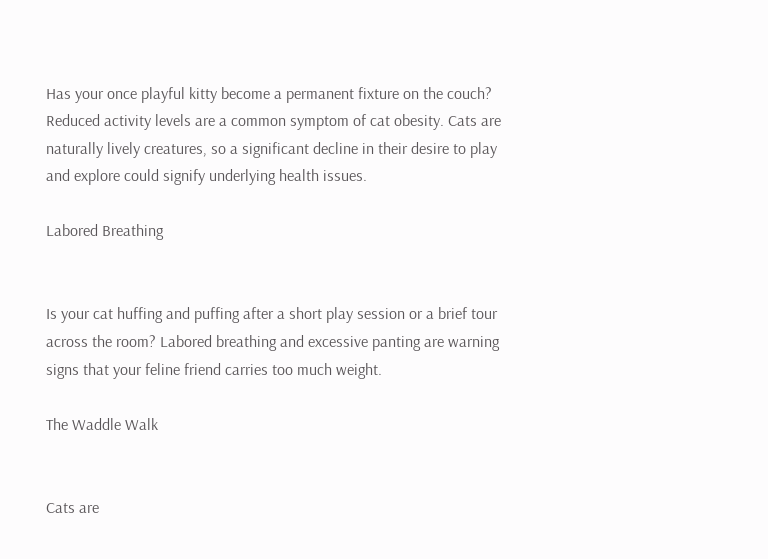Has your once playful kitty become a permanent fixture on the couch? Reduced activity levels are a common symptom of cat obesity. Cats are naturally lively creatures, so a significant decline in their desire to play and explore could signify underlying health issues.

Labored Breathing


Is your cat huffing and puffing after a short play session or a brief tour across the room? Labored breathing and excessive panting are warning signs that your feline friend carries too much weight.

The Waddle Walk


Cats are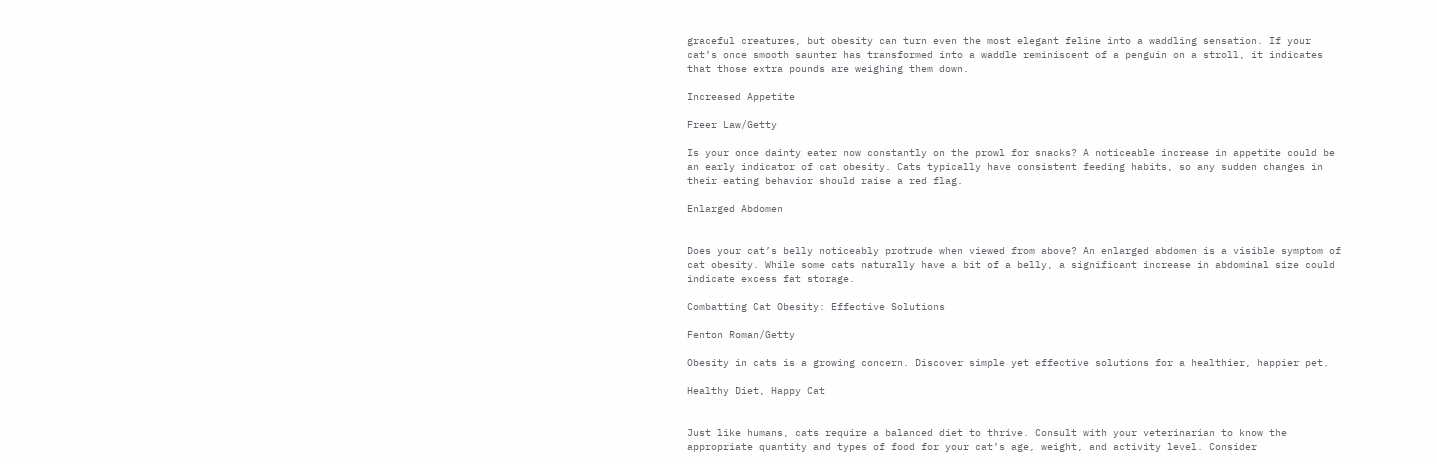graceful creatures, but obesity can turn even the most elegant feline into a waddling sensation. If your cat’s once smooth saunter has transformed into a waddle reminiscent of a penguin on a stroll, it indicates that those extra pounds are weighing them down.

Increased Appetite

Freer Law/Getty

Is your once dainty eater now constantly on the prowl for snacks? A noticeable increase in appetite could be an early indicator of cat obesity. Cats typically have consistent feeding habits, so any sudden changes in their eating behavior should raise a red flag.

Enlarged Abdomen


Does your cat’s belly noticeably protrude when viewed from above? An enlarged abdomen is a visible symptom of cat obesity. While some cats naturally have a bit of a belly, a significant increase in abdominal size could indicate excess fat storage.

Combatting Cat Obesity: Effective Solutions

Fenton Roman/Getty

Obesity in cats is a growing concern. Discover simple yet effective solutions for a healthier, happier pet.

Healthy Diet, Happy Cat


Just like humans, cats require a balanced diet to thrive. Consult with your veterinarian to know the appropriate quantity and types of food for your cat’s age, weight, and activity level. Consider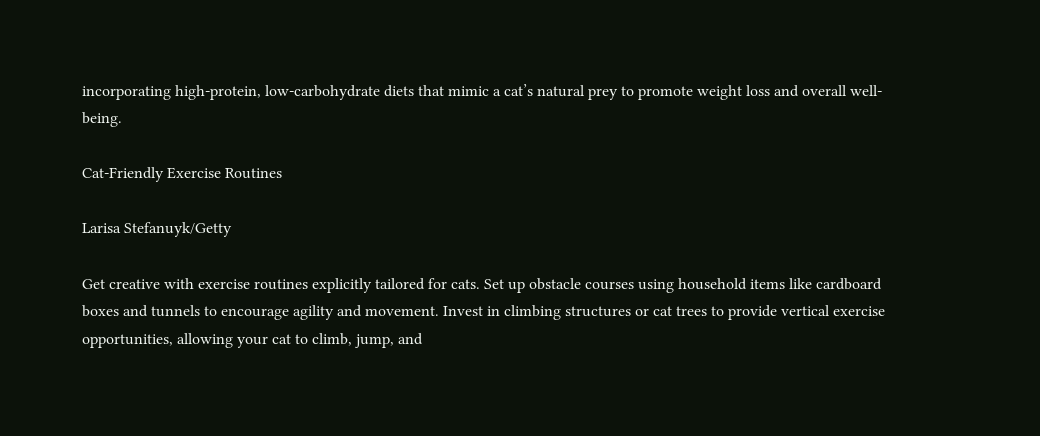incorporating high-protein, low-carbohydrate diets that mimic a cat’s natural prey to promote weight loss and overall well-being.

Cat-Friendly Exercise Routines

Larisa Stefanuyk/Getty

Get creative with exercise routines explicitly tailored for cats. Set up obstacle courses using household items like cardboard boxes and tunnels to encourage agility and movement. Invest in climbing structures or cat trees to provide vertical exercise opportunities, allowing your cat to climb, jump, and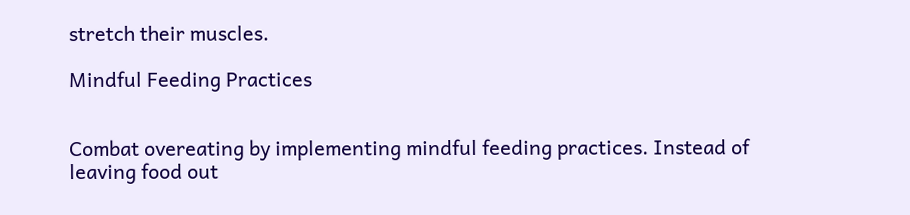stretch their muscles.

Mindful Feeding Practices


Combat overeating by implementing mindful feeding practices. Instead of leaving food out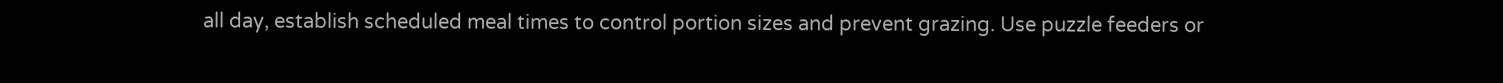all day, establish scheduled meal times to control portion sizes and prevent grazing. Use puzzle feeders or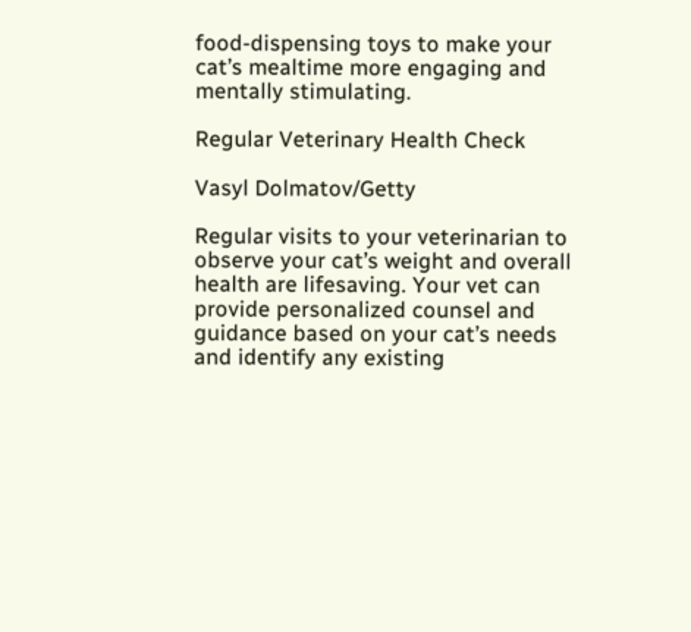food-dispensing toys to make your cat’s mealtime more engaging and mentally stimulating.

Regular Veterinary Health Check

Vasyl Dolmatov/Getty

Regular visits to your veterinarian to observe your cat’s weight and overall health are lifesaving. Your vet can provide personalized counsel and guidance based on your cat’s needs and identify any existing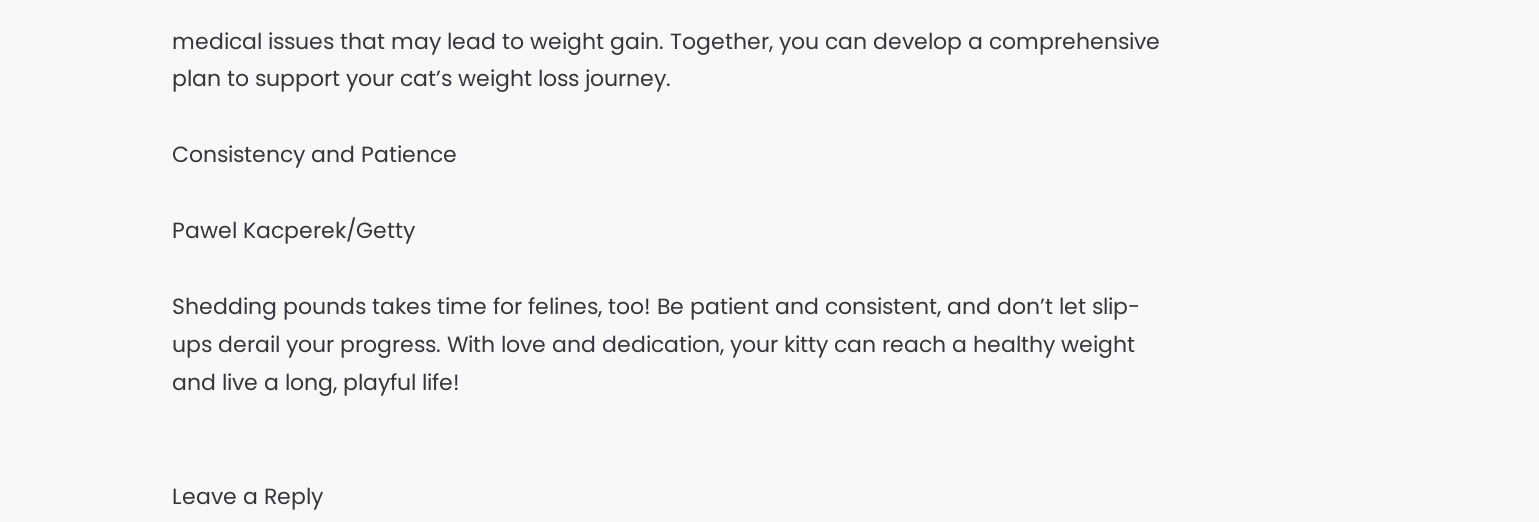medical issues that may lead to weight gain. Together, you can develop a comprehensive plan to support your cat’s weight loss journey.

Consistency and Patience

Pawel Kacperek/Getty

Shedding pounds takes time for felines, too! Be patient and consistent, and don’t let slip-ups derail your progress. With love and dedication, your kitty can reach a healthy weight and live a long, playful life!


Leave a Reply